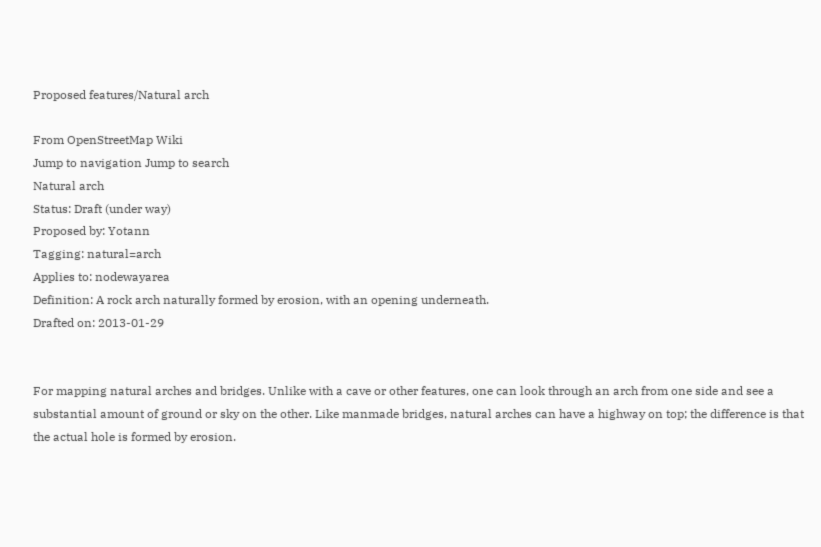Proposed features/Natural arch

From OpenStreetMap Wiki
Jump to navigation Jump to search
Natural arch
Status: Draft (under way)
Proposed by: Yotann
Tagging: natural=arch
Applies to: nodewayarea
Definition: A rock arch naturally formed by erosion, with an opening underneath.
Drafted on: 2013-01-29


For mapping natural arches and bridges. Unlike with a cave or other features, one can look through an arch from one side and see a substantial amount of ground or sky on the other. Like manmade bridges, natural arches can have a highway on top; the difference is that the actual hole is formed by erosion.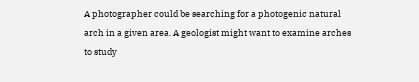A photographer could be searching for a photogenic natural arch in a given area. A geologist might want to examine arches to study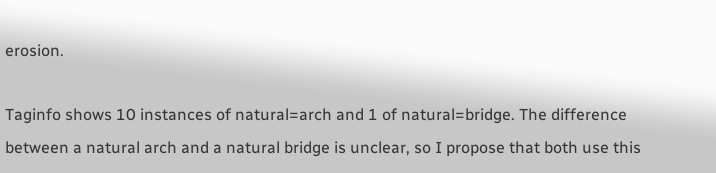erosion.

Taginfo shows 10 instances of natural=arch and 1 of natural=bridge. The difference between a natural arch and a natural bridge is unclear, so I propose that both use this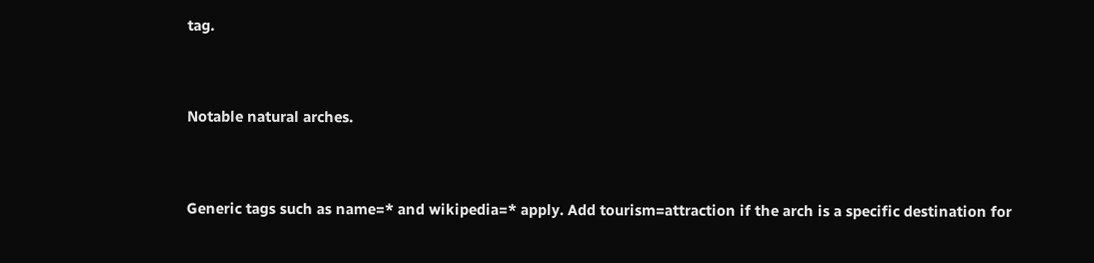tag.


Notable natural arches.


Generic tags such as name=* and wikipedia=* apply. Add tourism=attraction if the arch is a specific destination for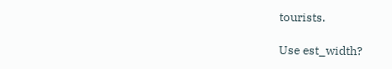tourists.

Use est_width?